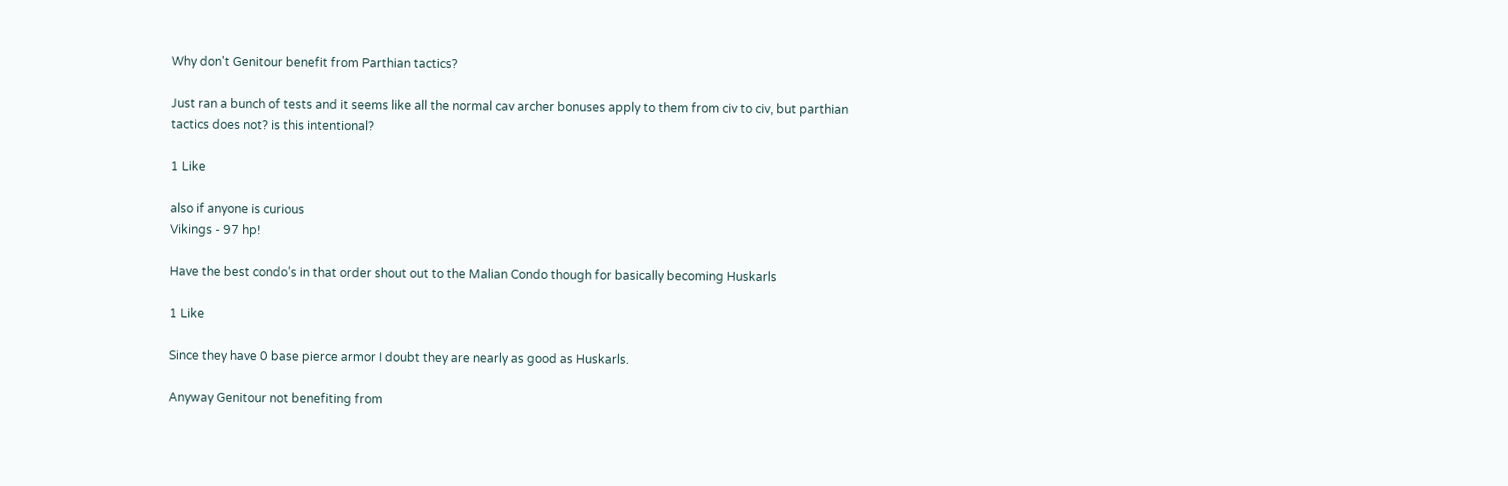Why don't Genitour benefit from Parthian tactics?

Just ran a bunch of tests and it seems like all the normal cav archer bonuses apply to them from civ to civ, but parthian tactics does not? is this intentional?

1 Like

also if anyone is curious
Vikings - 97 hp!

Have the best condo’s in that order shout out to the Malian Condo though for basically becoming Huskarls

1 Like

Since they have 0 base pierce armor I doubt they are nearly as good as Huskarls.

Anyway Genitour not benefiting from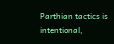Parthian tactics is intentional,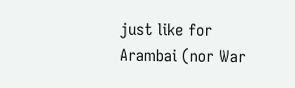just like for Arambai (nor War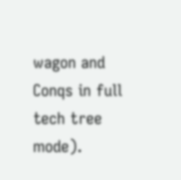wagon and Conqs in full tech tree mode).